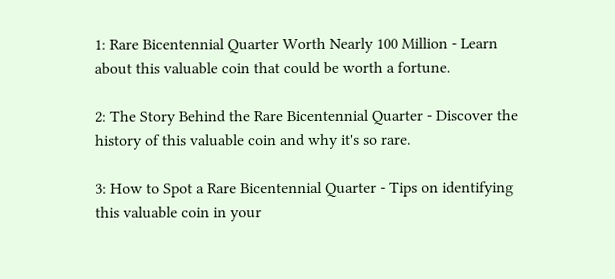1: Rare Bicentennial Quarter Worth Nearly 100 Million - Learn about this valuable coin that could be worth a fortune.

2: The Story Behind the Rare Bicentennial Quarter - Discover the history of this valuable coin and why it's so rare.

3: How to Spot a Rare Bicentennial Quarter - Tips on identifying this valuable coin in your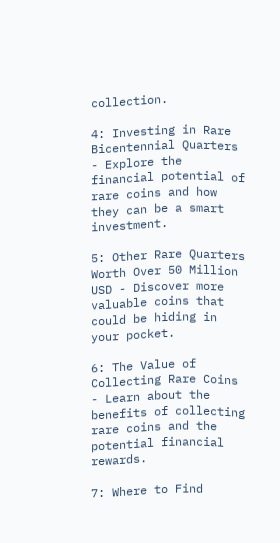collection.

4: Investing in Rare Bicentennial Quarters - Explore the financial potential of rare coins and how they can be a smart investment.

5: Other Rare Quarters Worth Over 50 Million USD - Discover more valuable coins that could be hiding in your pocket.

6: The Value of Collecting Rare Coins - Learn about the benefits of collecting rare coins and the potential financial rewards.

7: Where to Find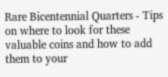Rare Bicentennial Quarters - Tips on where to look for these valuable coins and how to add them to your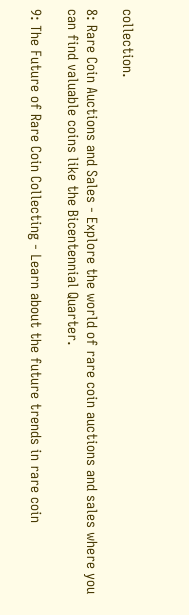collection.

8: Rare Coin Auctions and Sales - Explore the world of rare coin auctions and sales where you can find valuable coins like the Bicentennial Quarter.

9: The Future of Rare Coin Collecting - Learn about the future trends in rare coin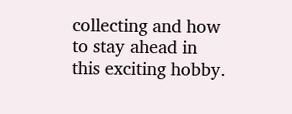collecting and how to stay ahead in this exciting hobby.